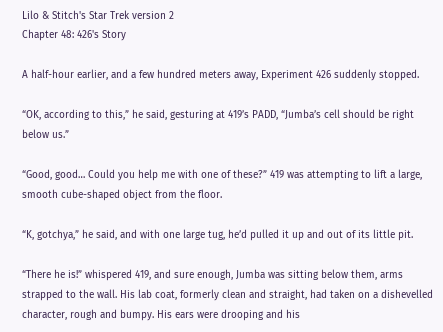Lilo & Stitch's Star Trek version 2
Chapter 48: 426's Story

A half-hour earlier, and a few hundred meters away, Experiment 426 suddenly stopped.

“OK, according to this,” he said, gesturing at 419’s PADD, “Jumba’s cell should be right below us.”

“Good, good… Could you help me with one of these?” 419 was attempting to lift a large, smooth cube-shaped object from the floor.

“K, gotchya,” he said, and with one large tug, he’d pulled it up and out of its little pit.

“There he is!” whispered 419, and sure enough, Jumba was sitting below them, arms strapped to the wall. His lab coat, formerly clean and straight, had taken on a dishevelled character, rough and bumpy. His ears were drooping and his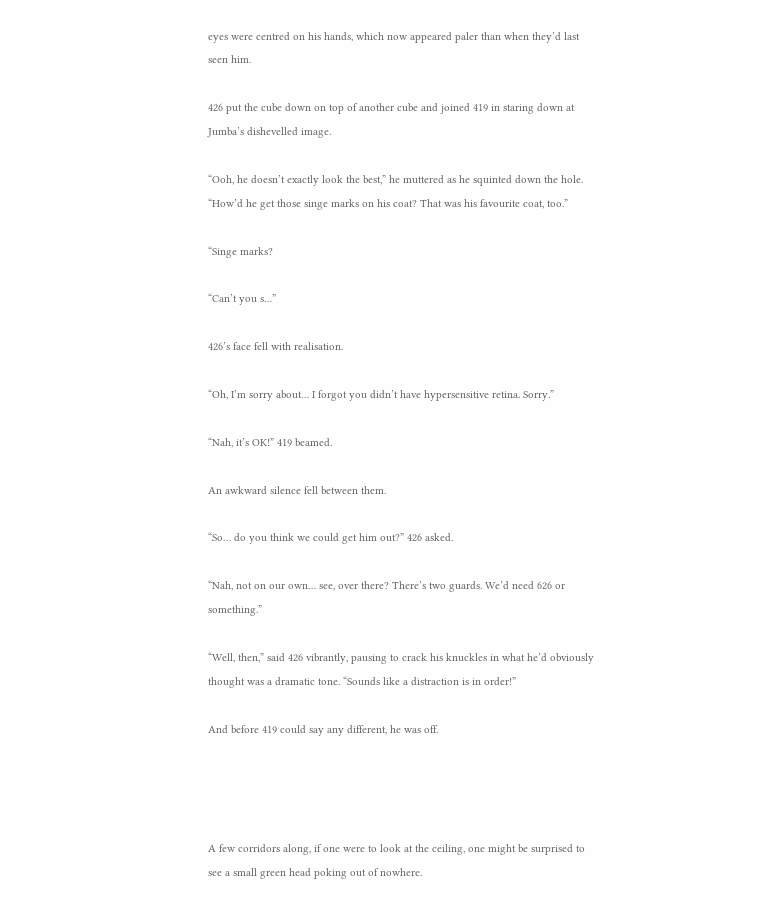eyes were centred on his hands, which now appeared paler than when they’d last seen him.

426 put the cube down on top of another cube and joined 419 in staring down at Jumba’s dishevelled image.

“Ooh, he doesn’t exactly look the best,” he muttered as he squinted down the hole. “How’d he get those singe marks on his coat? That was his favourite coat, too.”

“Singe marks?

“Can’t you s…”

426’s face fell with realisation.

“Oh, I’m sorry about… I forgot you didn’t have hypersensitive retina. Sorry.”

“Nah, it’s OK!” 419 beamed.

An awkward silence fell between them.

“So… do you think we could get him out?” 426 asked.

“Nah, not on our own… see, over there? There’s two guards. We’d need 626 or something.”

“Well, then,” said 426 vibrantly, pausing to crack his knuckles in what he’d obviously thought was a dramatic tone. “Sounds like a distraction is in order!”

And before 419 could say any different, he was off.




A few corridors along, if one were to look at the ceiling, one might be surprised to see a small green head poking out of nowhere.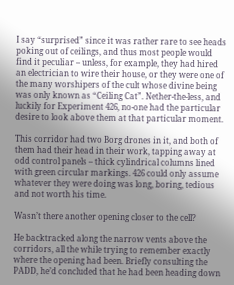I say “surprised” since it was rather rare to see heads poking out of ceilings, and thus most people would find it peculiar – unless, for example, they had hired an electrician to wire their house, or they were one of the many worshipers of the cult whose divine being was only known as “Ceiling Cat”. Nether-the-less, and luckily for Experiment 426, no-one had the particular desire to look above them at that particular moment.

This corridor had two Borg drones in it, and both of them had their head in their work, tapping away at odd control panels – thick cylindrical columns lined with green circular markings. 426 could only assume whatever they were doing was long, boring, tedious and not worth his time.

Wasn’t there another opening closer to the cell?

He backtracked along the narrow vents above the corridors, all the while trying to remember exactly where the opening had been. Briefly consulting the PADD, he’d concluded that he had been heading down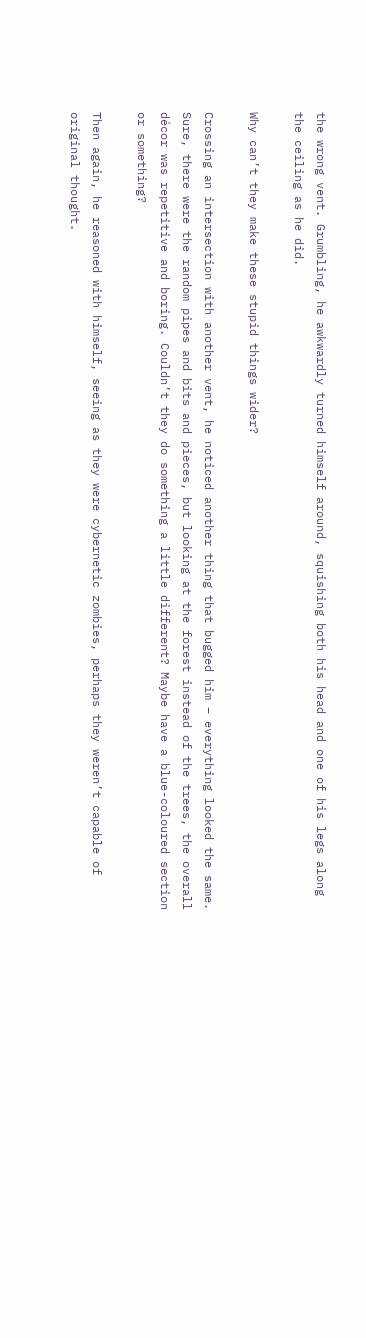the wrong vent. Grumbling, he awkwardly turned himself around, squishing both his head and one of his legs along the ceiling as he did.

Why can’t they make these stupid things wider?

Crossing an intersection with another vent, he noticed another thing that bugged him – everything looked the same. Sure, there were the random pipes and bits and pieces, but looking at the forest instead of the trees, the overall décor was repetitive and boring. Couldn’t they do something a little different? Maybe have a blue-coloured section or something?

Then again, he reasoned with himself, seeing as they were cybernetic zombies, perhaps they weren’t capable of original thought.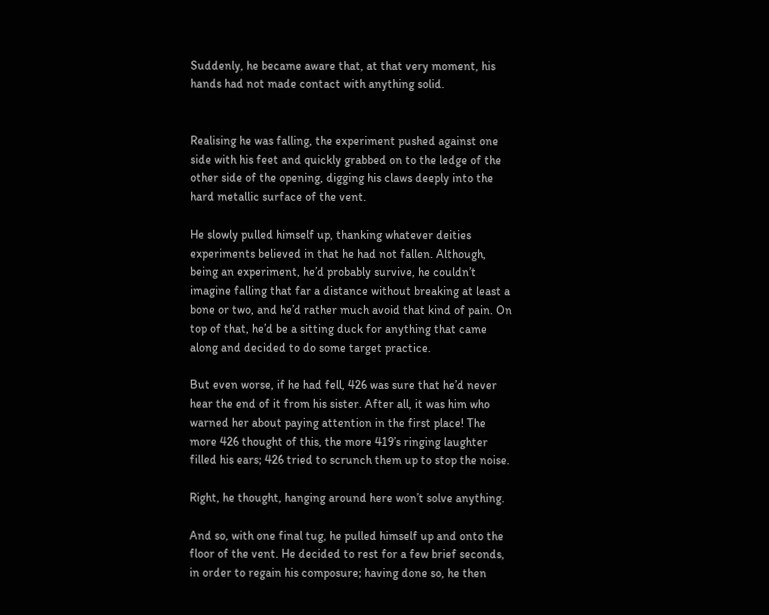Suddenly, he became aware that, at that very moment, his hands had not made contact with anything solid.


Realising he was falling, the experiment pushed against one side with his feet and quickly grabbed on to the ledge of the other side of the opening, digging his claws deeply into the hard metallic surface of the vent.

He slowly pulled himself up, thanking whatever deities experiments believed in that he had not fallen. Although, being an experiment, he’d probably survive, he couldn’t imagine falling that far a distance without breaking at least a bone or two, and he’d rather much avoid that kind of pain. On top of that, he’d be a sitting duck for anything that came along and decided to do some target practice.

But even worse, if he had fell, 426 was sure that he’d never hear the end of it from his sister. After all, it was him who warned her about paying attention in the first place! The more 426 thought of this, the more 419’s ringing laughter filled his ears; 426 tried to scrunch them up to stop the noise.

Right, he thought, hanging around here won’t solve anything.

And so, with one final tug, he pulled himself up and onto the floor of the vent. He decided to rest for a few brief seconds, in order to regain his composure; having done so, he then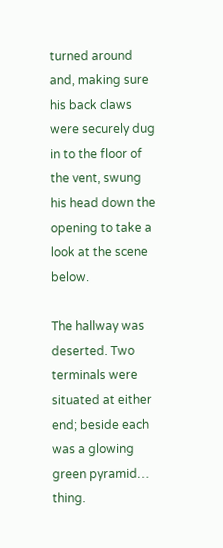turned around and, making sure his back claws were securely dug in to the floor of the vent, swung his head down the opening to take a look at the scene below.

The hallway was deserted. Two terminals were situated at either end; beside each was a glowing green pyramid… thing.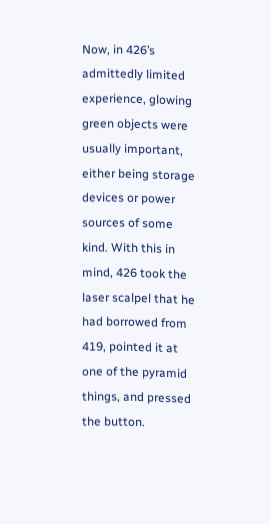Now, in 426’s admittedly limited experience, glowing green objects were usually important, either being storage devices or power sources of some kind. With this in mind, 426 took the laser scalpel that he had borrowed from 419, pointed it at one of the pyramid things, and pressed the button.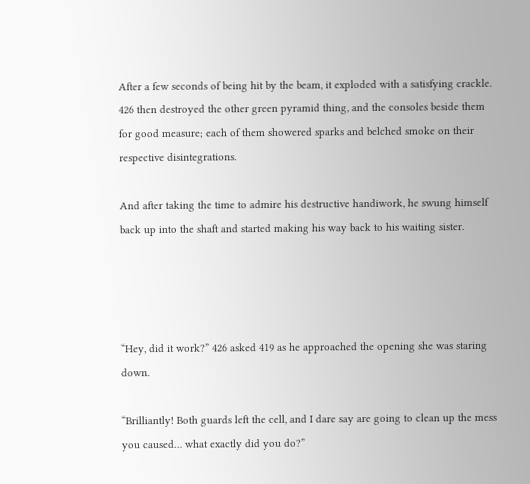After a few seconds of being hit by the beam, it exploded with a satisfying crackle. 426 then destroyed the other green pyramid thing, and the consoles beside them for good measure; each of them showered sparks and belched smoke on their respective disintegrations.

And after taking the time to admire his destructive handiwork, he swung himself back up into the shaft and started making his way back to his waiting sister.




“Hey, did it work?” 426 asked 419 as he approached the opening she was staring down.

“Brilliantly! Both guards left the cell, and I dare say are going to clean up the mess you caused… what exactly did you do?”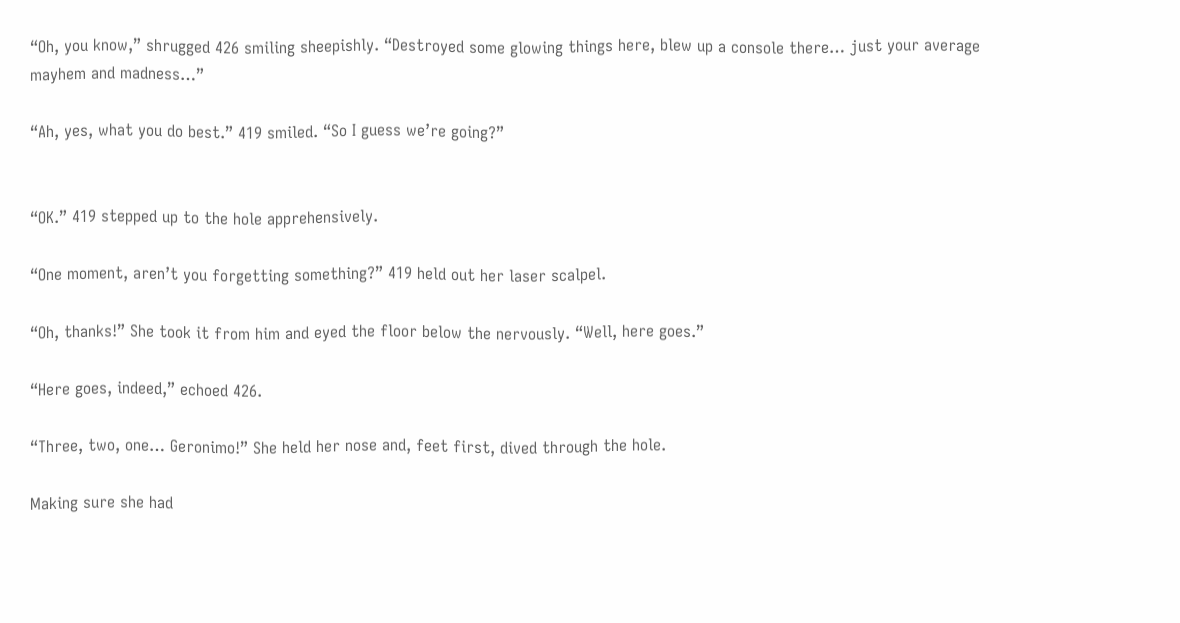“Oh, you know,” shrugged 426 smiling sheepishly. “Destroyed some glowing things here, blew up a console there… just your average mayhem and madness…”

“Ah, yes, what you do best.” 419 smiled. “So I guess we’re going?”


“OK.” 419 stepped up to the hole apprehensively.

“One moment, aren’t you forgetting something?” 419 held out her laser scalpel.

“Oh, thanks!” She took it from him and eyed the floor below the nervously. “Well, here goes.”

“Here goes, indeed,” echoed 426.

“Three, two, one… Geronimo!” She held her nose and, feet first, dived through the hole.

Making sure she had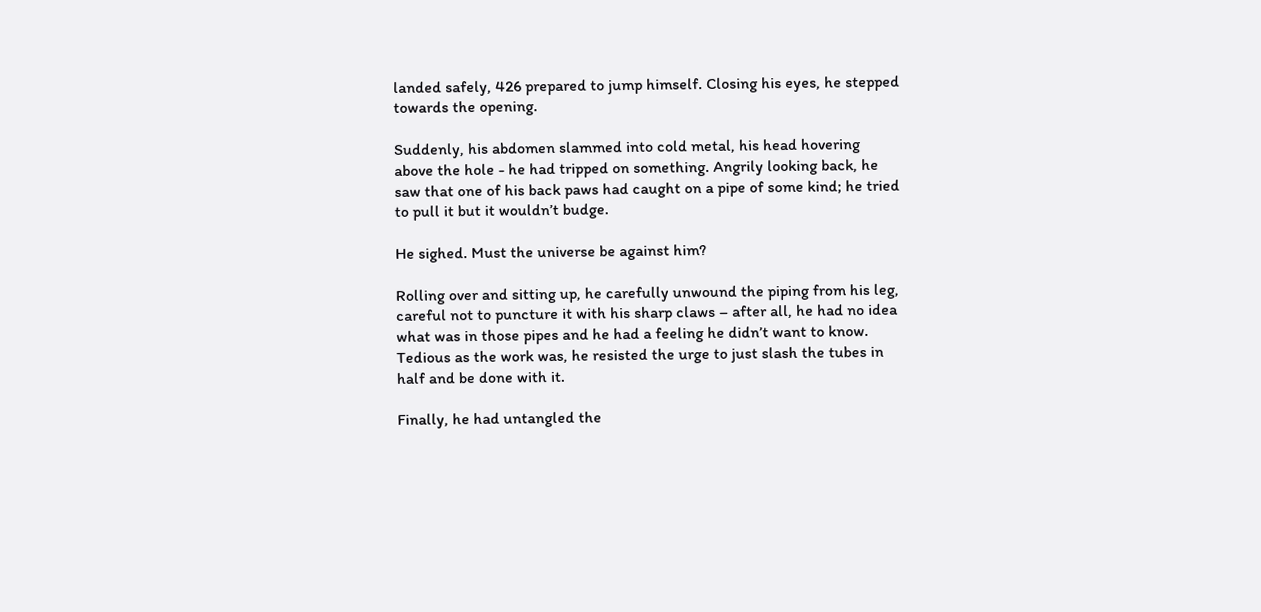landed safely, 426 prepared to jump himself. Closing his eyes, he stepped towards the opening.

Suddenly, his abdomen slammed into cold metal, his head hovering above the hole - he had tripped on something. Angrily looking back, he saw that one of his back paws had caught on a pipe of some kind; he tried to pull it but it wouldn’t budge.

He sighed. Must the universe be against him?

Rolling over and sitting up, he carefully unwound the piping from his leg, careful not to puncture it with his sharp claws – after all, he had no idea what was in those pipes and he had a feeling he didn’t want to know. Tedious as the work was, he resisted the urge to just slash the tubes in half and be done with it.

Finally, he had untangled the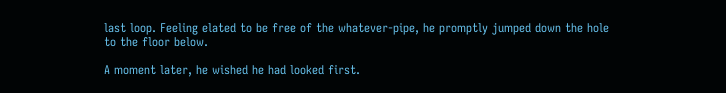last loop. Feeling elated to be free of the whatever-pipe, he promptly jumped down the hole to the floor below.

A moment later, he wished he had looked first.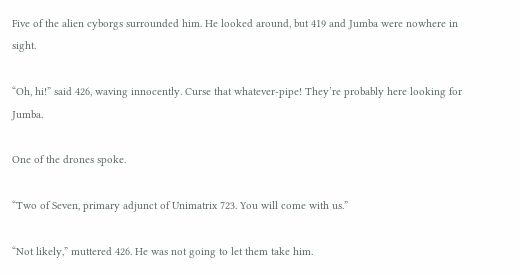Five of the alien cyborgs surrounded him. He looked around, but 419 and Jumba were nowhere in sight.

“Oh, hi!” said 426, waving innocently. Curse that whatever-pipe! They’re probably here looking for Jumba.

One of the drones spoke.

“Two of Seven, primary adjunct of Unimatrix 723. You will come with us.”

“Not likely,” muttered 426. He was not going to let them take him.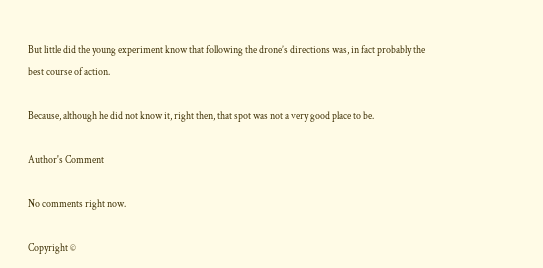But little did the young experiment know that following the drone’s directions was, in fact probably the best course of action.

Because, although he did not know it, right then, that spot was not a very good place to be.

Author's Comment

No comments right now.

Copyright ©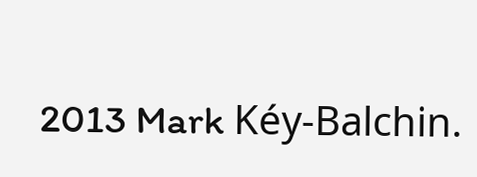2013 Mark Kéy-Balchin.